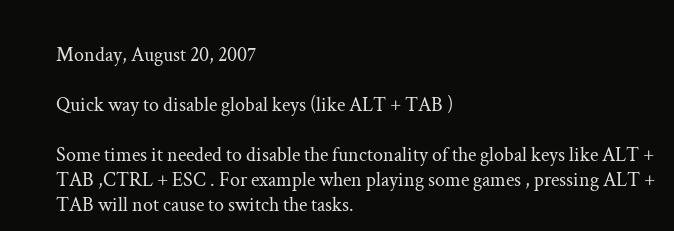Monday, August 20, 2007

Quick way to disable global keys (like ALT + TAB )

Some times it needed to disable the functonality of the global keys like ALT + TAB ,CTRL + ESC . For example when playing some games , pressing ALT + TAB will not cause to switch the tasks.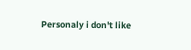Personaly i don't like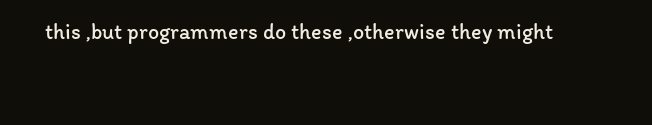this ,but programmers do these ,otherwise they might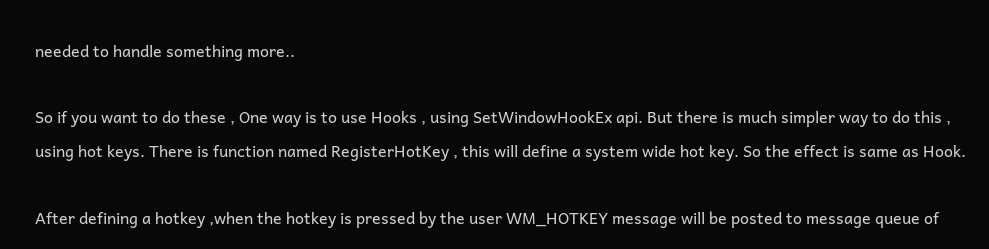needed to handle something more..

So if you want to do these , One way is to use Hooks , using SetWindowHookEx api. But there is much simpler way to do this , using hot keys. There is function named RegisterHotKey , this will define a system wide hot key. So the effect is same as Hook.

After defining a hotkey ,when the hotkey is pressed by the user WM_HOTKEY message will be posted to message queue of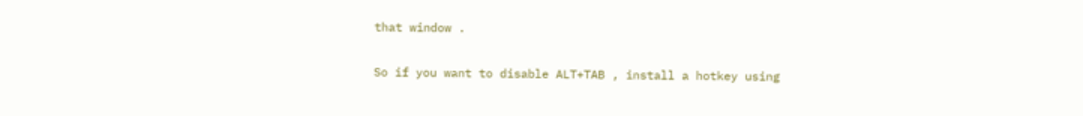that window .

So if you want to disable ALT+TAB , install a hotkey using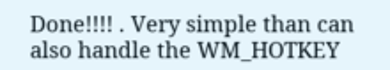Done!!!! . Very simple than can also handle the WM_HOTKEY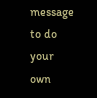message to do your own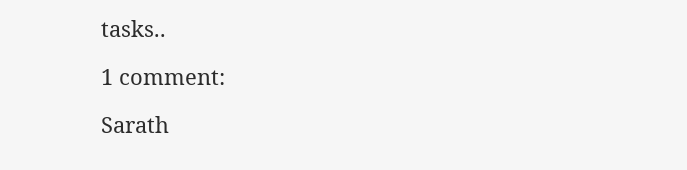tasks..

1 comment:

Sarath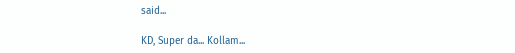said...

KD, Super da... Kollam...